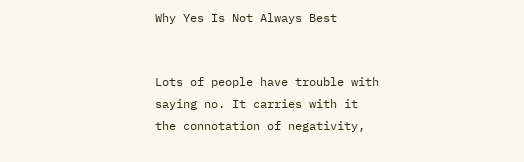Why Yes Is Not Always Best


Lots of people have trouble with saying no. It carries with it the connotation of negativity,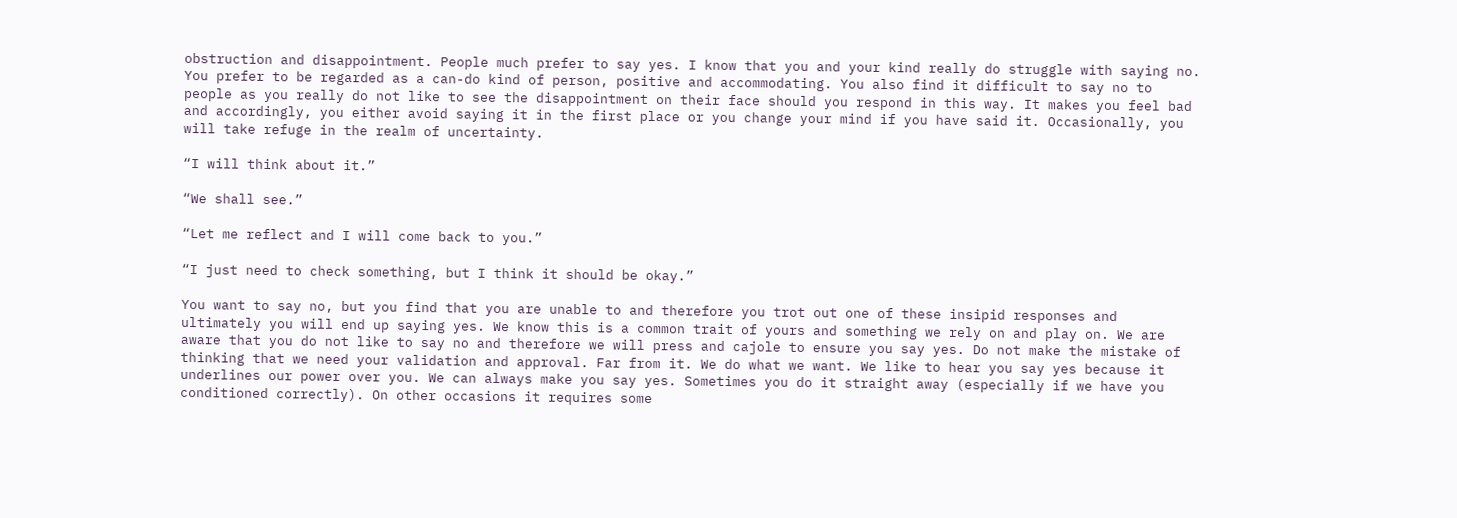obstruction and disappointment. People much prefer to say yes. I know that you and your kind really do struggle with saying no. You prefer to be regarded as a can-do kind of person, positive and accommodating. You also find it difficult to say no to people as you really do not like to see the disappointment on their face should you respond in this way. It makes you feel bad and accordingly, you either avoid saying it in the first place or you change your mind if you have said it. Occasionally, you will take refuge in the realm of uncertainty.

“I will think about it.”

“We shall see.”

“Let me reflect and I will come back to you.”

“I just need to check something, but I think it should be okay.”

You want to say no, but you find that you are unable to and therefore you trot out one of these insipid responses and ultimately you will end up saying yes. We know this is a common trait of yours and something we rely on and play on. We are aware that you do not like to say no and therefore we will press and cajole to ensure you say yes. Do not make the mistake of thinking that we need your validation and approval. Far from it. We do what we want. We like to hear you say yes because it underlines our power over you. We can always make you say yes. Sometimes you do it straight away (especially if we have you conditioned correctly). On other occasions it requires some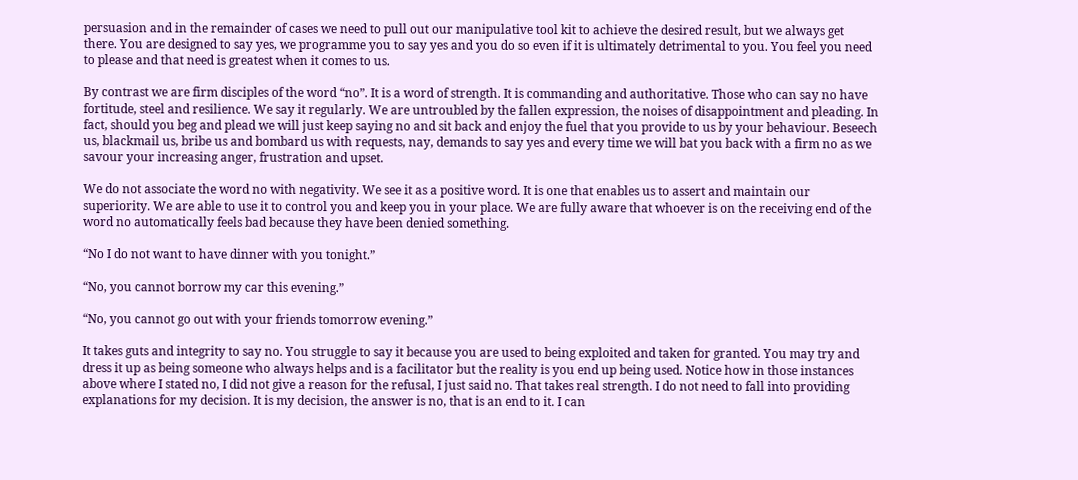persuasion and in the remainder of cases we need to pull out our manipulative tool kit to achieve the desired result, but we always get there. You are designed to say yes, we programme you to say yes and you do so even if it is ultimately detrimental to you. You feel you need to please and that need is greatest when it comes to us.

By contrast we are firm disciples of the word “no”. It is a word of strength. It is commanding and authoritative. Those who can say no have fortitude, steel and resilience. We say it regularly. We are untroubled by the fallen expression, the noises of disappointment and pleading. In fact, should you beg and plead we will just keep saying no and sit back and enjoy the fuel that you provide to us by your behaviour. Beseech us, blackmail us, bribe us and bombard us with requests, nay, demands to say yes and every time we will bat you back with a firm no as we savour your increasing anger, frustration and upset.

We do not associate the word no with negativity. We see it as a positive word. It is one that enables us to assert and maintain our superiority. We are able to use it to control you and keep you in your place. We are fully aware that whoever is on the receiving end of the word no automatically feels bad because they have been denied something.

“No I do not want to have dinner with you tonight.”

“No, you cannot borrow my car this evening.”

“No, you cannot go out with your friends tomorrow evening.”

It takes guts and integrity to say no. You struggle to say it because you are used to being exploited and taken for granted. You may try and dress it up as being someone who always helps and is a facilitator but the reality is you end up being used. Notice how in those instances above where I stated no, I did not give a reason for the refusal, I just said no. That takes real strength. I do not need to fall into providing explanations for my decision. It is my decision, the answer is no, that is an end to it. I can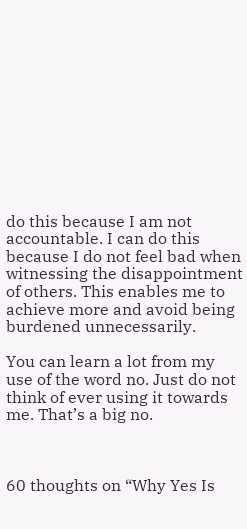do this because I am not accountable. I can do this because I do not feel bad when witnessing the disappointment of others. This enables me to achieve more and avoid being burdened unnecessarily.

You can learn a lot from my use of the word no. Just do not think of ever using it towards me. That’s a big no.



60 thoughts on “Why Yes Is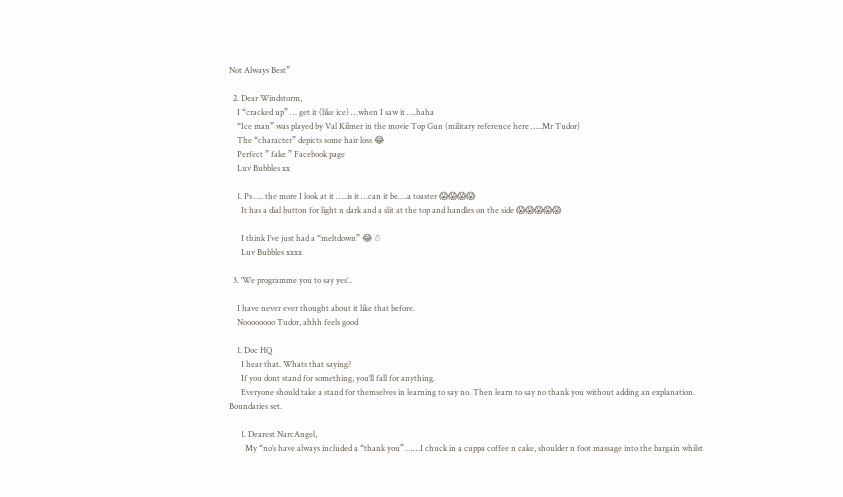Not Always Best”

  2. Dear Windstorm,
    I “cracked up” … get it (like ice) …when I saw it ….haha
    “Ice man” was played by Val Kilmer in the movie Top Gun (military reference here …..Mr Tudor)
    The “character” depicts some hair loss 😂
    Perfect ” fake ” Facebook page
    Luv Bubbles xx

    1. Ps …. the more I look at it …..is it …can it be….a toaster 😱😱😱😱
      It has a dial button for light n dark and a slit at the top and handles on the side 😱😱😱😱😱

      I think I’ve just had a “meltdown” 😂☃
      Luv Bubbles xxxx

  3. ‘We programme you to say yes’..

    I have never ever thought about it like that before.
    Noooooooo Tudor, ahhh feels good

    1. Doc HQ
      I hear that. Whats that saying?
      If you dont stand for something, you’ll fall for anything.
      Everyone should take a stand for themselves in learning to say no. Then learn to say no thank you without adding an explanation. Boundaries set.

      1. Dearest NarcAngel,
        My “no’s have always included a “thank you” ……I chuck in a cuppa coffee n cake, shoulder n foot massage into the bargain whilst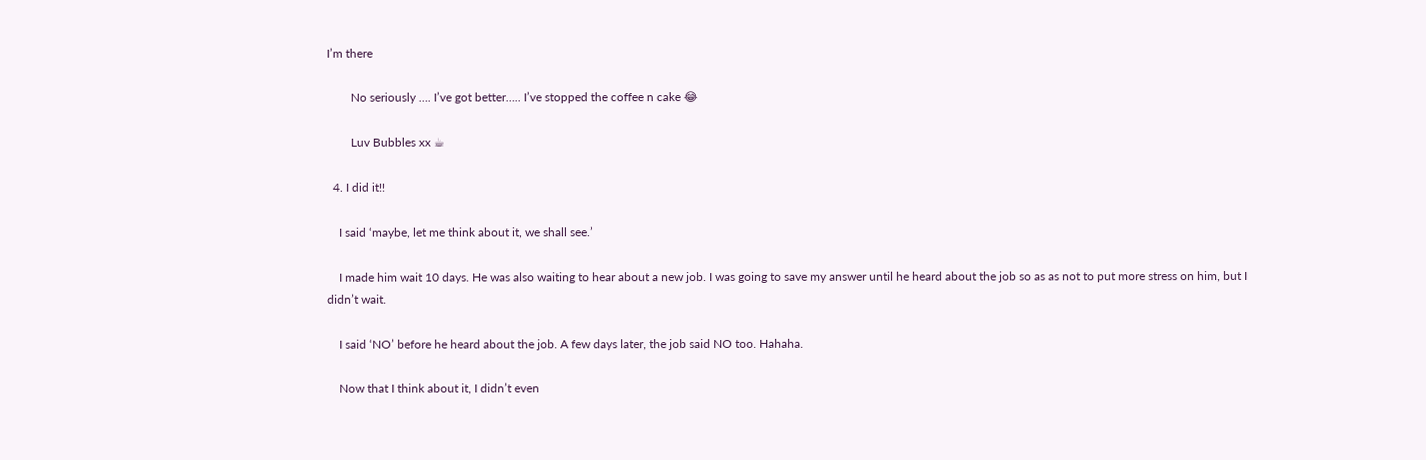I’m there

        No seriously …. I’ve got better….. I’ve stopped the coffee n cake 😂

        Luv Bubbles xx ☕

  4. I did it!!

    I said ‘maybe, let me think about it, we shall see.’

    I made him wait 10 days. He was also waiting to hear about a new job. I was going to save my answer until he heard about the job so as as not to put more stress on him, but I didn’t wait.

    I said ‘NO’ before he heard about the job. A few days later, the job said NO too. Hahaha.

    Now that I think about it, I didn’t even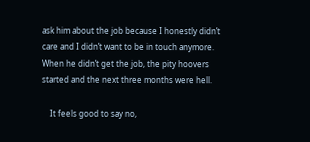ask him about the job because I honestly didn’t care and I didn’t want to be in touch anymore. When he didn’t get the job, the pity hoovers started and the next three months were hell.

    It feels good to say no,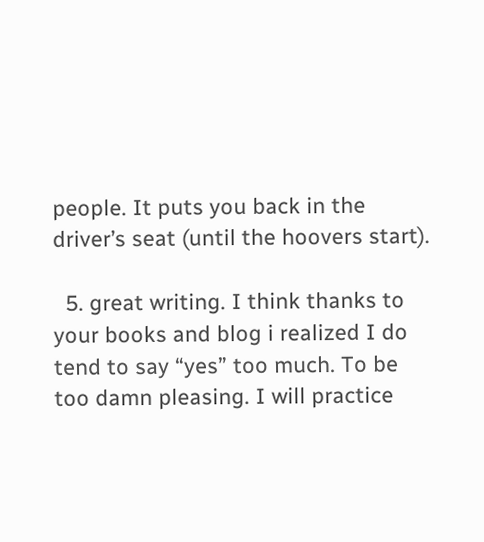people. It puts you back in the driver’s seat (until the hoovers start).

  5. great writing. I think thanks to your books and blog i realized I do tend to say “yes” too much. To be too damn pleasing. I will practice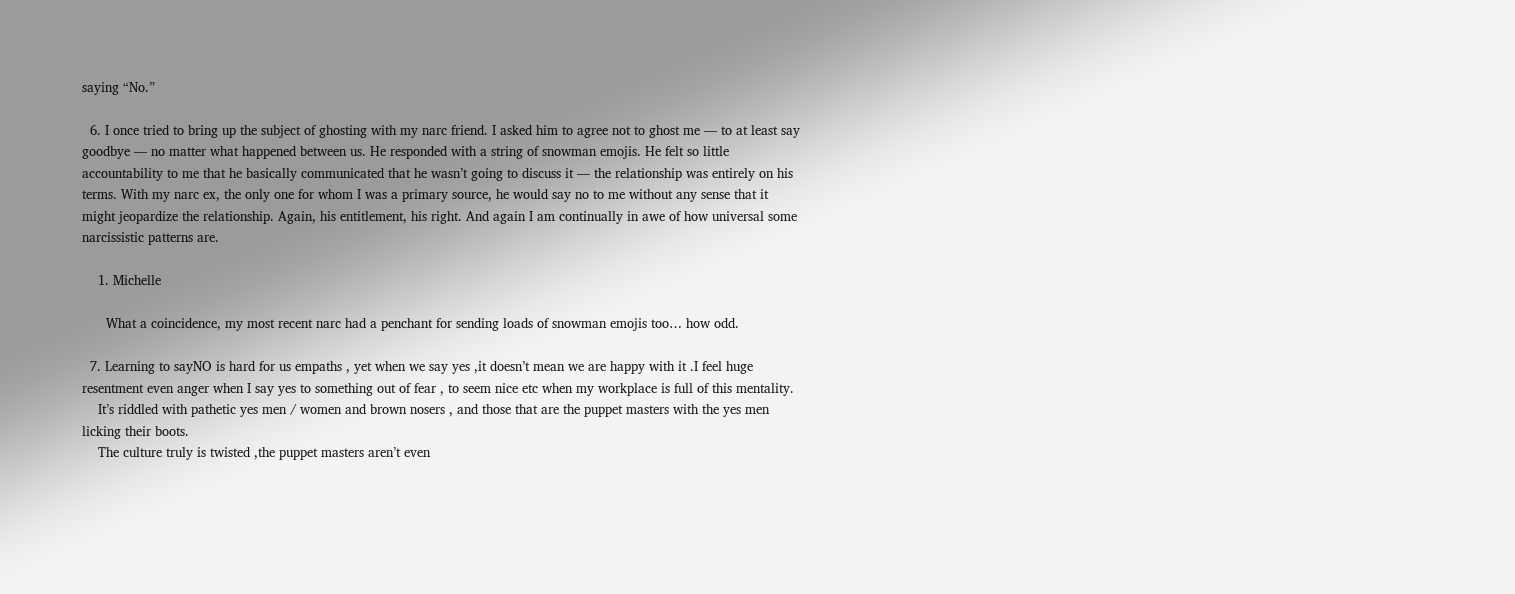saying “No.”

  6. I once tried to bring up the subject of ghosting with my narc friend. I asked him to agree not to ghost me — to at least say goodbye — no matter what happened between us. He responded with a string of snowman emojis. He felt so little accountability to me that he basically communicated that he wasn’t going to discuss it — the relationship was entirely on his terms. With my narc ex, the only one for whom I was a primary source, he would say no to me without any sense that it might jeopardize the relationship. Again, his entitlement, his right. And again I am continually in awe of how universal some narcissistic patterns are.

    1. Michelle

      What a coincidence, my most recent narc had a penchant for sending loads of snowman emojis too… how odd.

  7. Learning to sayNO is hard for us empaths , yet when we say yes ,it doesn’t mean we are happy with it .I feel huge resentment even anger when I say yes to something out of fear , to seem nice etc when my workplace is full of this mentality.
    It’s riddled with pathetic yes men / women and brown nosers , and those that are the puppet masters with the yes men licking their boots.
    The culture truly is twisted ,the puppet masters aren’t even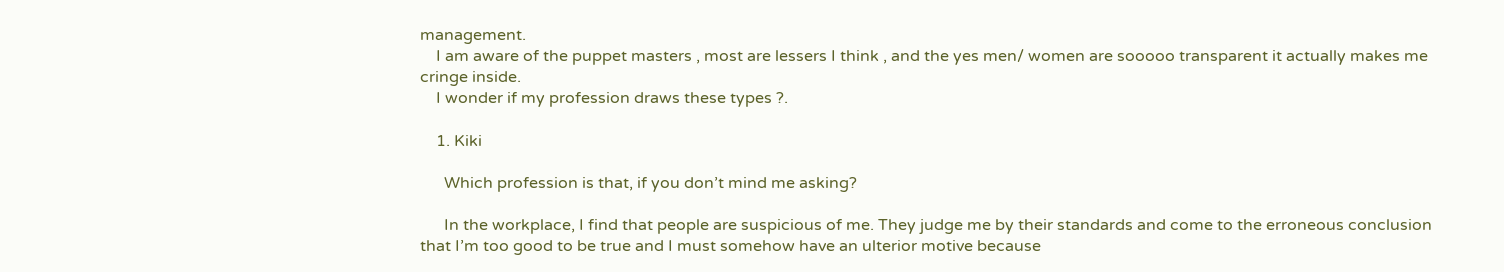management.
    I am aware of the puppet masters , most are lessers I think , and the yes men/ women are sooooo transparent it actually makes me cringe inside.
    I wonder if my profession draws these types ?.

    1. Kiki

      Which profession is that, if you don’t mind me asking?

      In the workplace, I find that people are suspicious of me. They judge me by their standards and come to the erroneous conclusion that I’m too good to be true and I must somehow have an ulterior motive because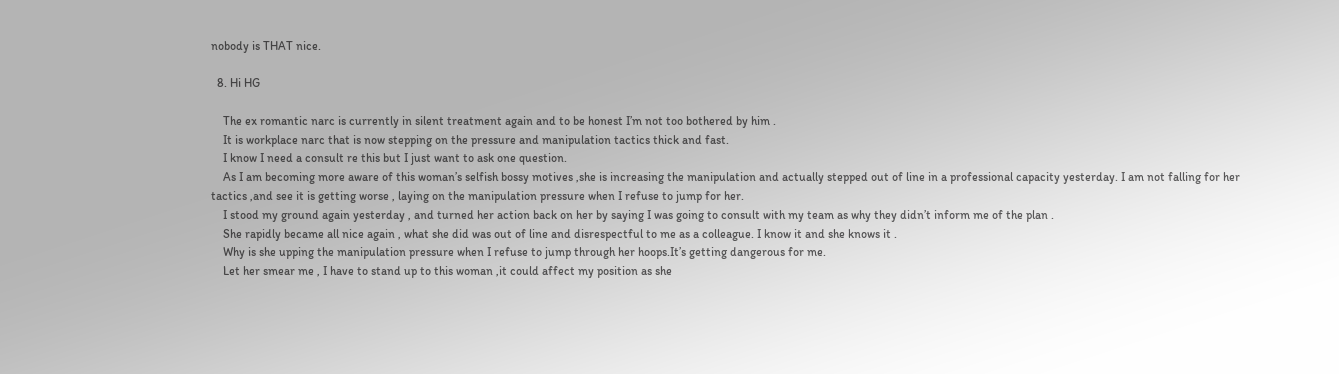nobody is THAT nice.

  8. Hi HG

    The ex romantic narc is currently in silent treatment again and to be honest I’m not too bothered by him .
    It is workplace narc that is now stepping on the pressure and manipulation tactics thick and fast.
    I know I need a consult re this but I just want to ask one question.
    As I am becoming more aware of this woman’s selfish bossy motives ,she is increasing the manipulation and actually stepped out of line in a professional capacity yesterday. I am not falling for her tactics ,and see it is getting worse , laying on the manipulation pressure when I refuse to jump for her.
    I stood my ground again yesterday , and turned her action back on her by saying I was going to consult with my team as why they didn’t inform me of the plan .
    She rapidly became all nice again , what she did was out of line and disrespectful to me as a colleague. I know it and she knows it .
    Why is she upping the manipulation pressure when I refuse to jump through her hoops.It’s getting dangerous for me.
    Let her smear me , I have to stand up to this woman ,it could affect my position as she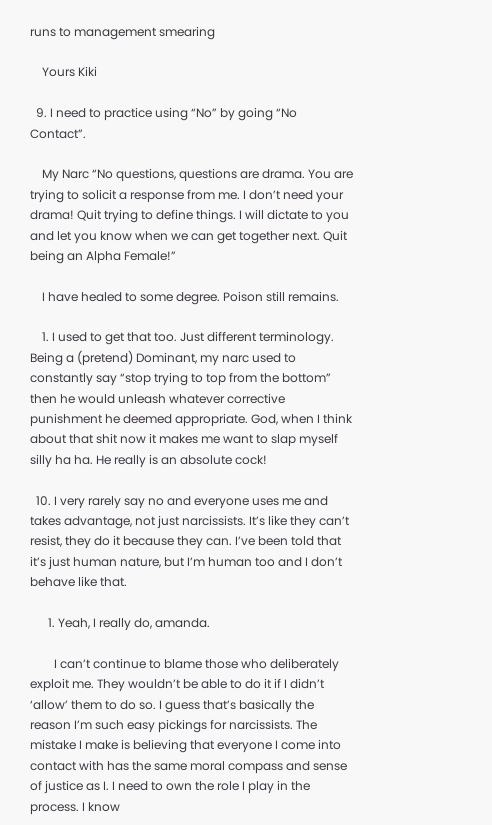runs to management smearing

    Yours Kiki

  9. I need to practice using “No” by going “No Contact”.

    My Narc “No questions, questions are drama. You are trying to solicit a response from me. I don’t need your drama! Quit trying to define things. I will dictate to you and let you know when we can get together next. Quit being an Alpha Female!”

    I have healed to some degree. Poison still remains.

    1. I used to get that too. Just different terminology. Being a (pretend) Dominant, my narc used to constantly say “stop trying to top from the bottom” then he would unleash whatever corrective punishment he deemed appropriate. God, when I think about that shit now it makes me want to slap myself silly ha ha. He really is an absolute cock!

  10. I very rarely say no and everyone uses me and takes advantage, not just narcissists. It’s like they can’t resist, they do it because they can. I’ve been told that it’s just human nature, but I’m human too and I don’t behave like that.

      1. Yeah, I really do, amanda.

        I can’t continue to blame those who deliberately exploit me. They wouldn’t be able to do it if I didn’t ‘allow’ them to do so. I guess that’s basically the reason I’m such easy pickings for narcissists. The mistake I make is believing that everyone I come into contact with has the same moral compass and sense of justice as I. I need to own the role I play in the process. I know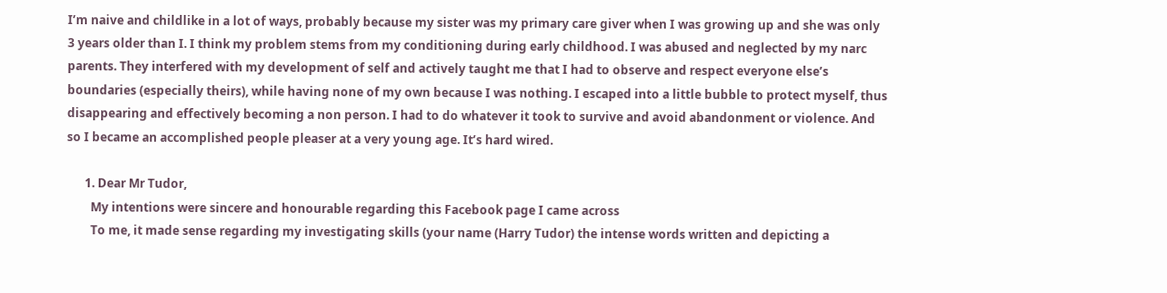I’m naive and childlike in a lot of ways, probably because my sister was my primary care giver when I was growing up and she was only 3 years older than I. I think my problem stems from my conditioning during early childhood. I was abused and neglected by my narc parents. They interfered with my development of self and actively taught me that I had to observe and respect everyone else’s boundaries (especially theirs), while having none of my own because I was nothing. I escaped into a little bubble to protect myself, thus disappearing and effectively becoming a non person. I had to do whatever it took to survive and avoid abandonment or violence. And so I became an accomplished people pleaser at a very young age. It’s hard wired.

      1. Dear Mr Tudor,
        My intentions were sincere and honourable regarding this Facebook page I came across
        To me, it made sense regarding my investigating skills (your name (Harry Tudor) the intense words written and depicting a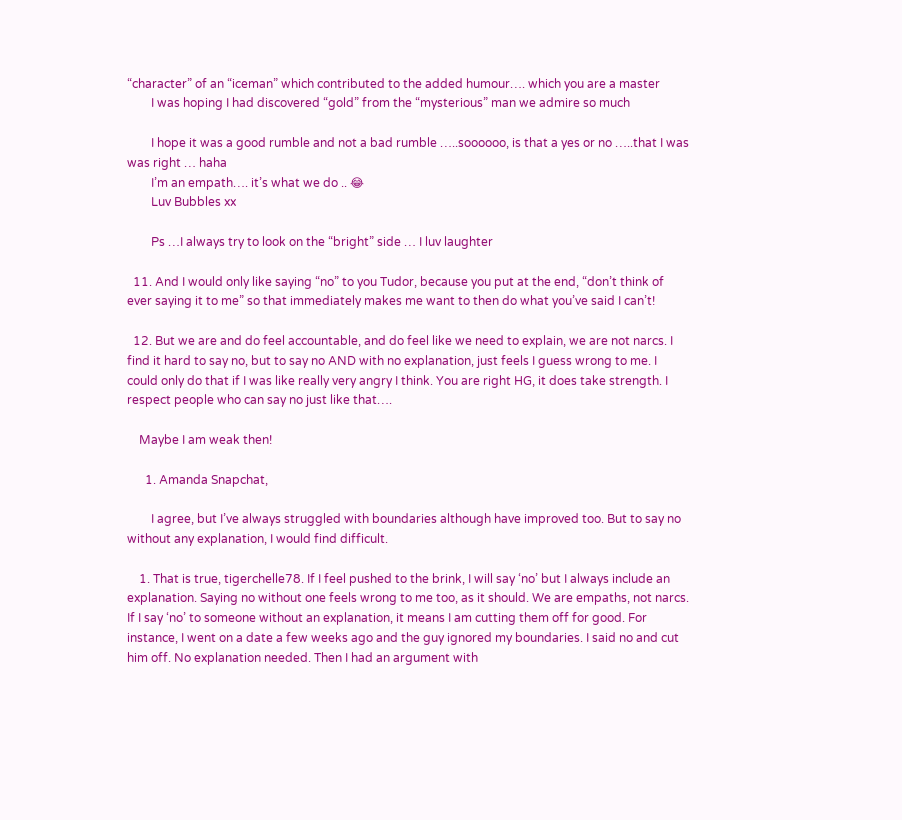“character” of an “iceman” which contributed to the added humour…. which you are a master
        I was hoping I had discovered “gold” from the “mysterious” man we admire so much

        I hope it was a good rumble and not a bad rumble …..soooooo, is that a yes or no …..that I was was right … haha
        I’m an empath…. it’s what we do .. 😂
        Luv Bubbles xx

        Ps …I always try to look on the “bright” side … I luv laughter

  11. And I would only like saying “no” to you Tudor, because you put at the end, “don’t think of ever saying it to me” so that immediately makes me want to then do what you’ve said I can’t!

  12. But we are and do feel accountable, and do feel like we need to explain, we are not narcs. I find it hard to say no, but to say no AND with no explanation, just feels I guess wrong to me. I could only do that if I was like really very angry I think. You are right HG, it does take strength. I respect people who can say no just like that….

    Maybe I am weak then!

      1. Amanda Snapchat,

        I agree, but I’ve always struggled with boundaries although have improved too. But to say no without any explanation, I would find difficult.

    1. That is true, tigerchelle78. If I feel pushed to the brink, I will say ‘no’ but I always include an explanation. Saying no without one feels wrong to me too, as it should. We are empaths, not narcs. If I say ‘no’ to someone without an explanation, it means I am cutting them off for good. For instance, I went on a date a few weeks ago and the guy ignored my boundaries. I said no and cut him off. No explanation needed. Then I had an argument with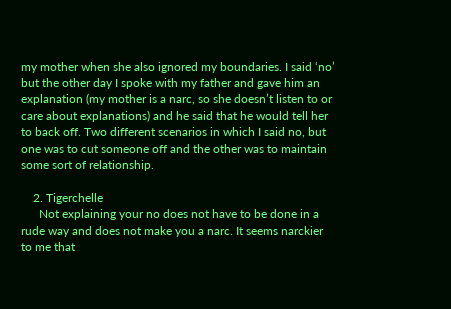my mother when she also ignored my boundaries. I said ‘no’ but the other day I spoke with my father and gave him an explanation (my mother is a narc, so she doesn’t listen to or care about explanations) and he said that he would tell her to back off. Two different scenarios in which I said no, but one was to cut someone off and the other was to maintain some sort of relationship.

    2. Tigerchelle
      Not explaining your no does not have to be done in a rude way and does not make you a narc. It seems narckier to me that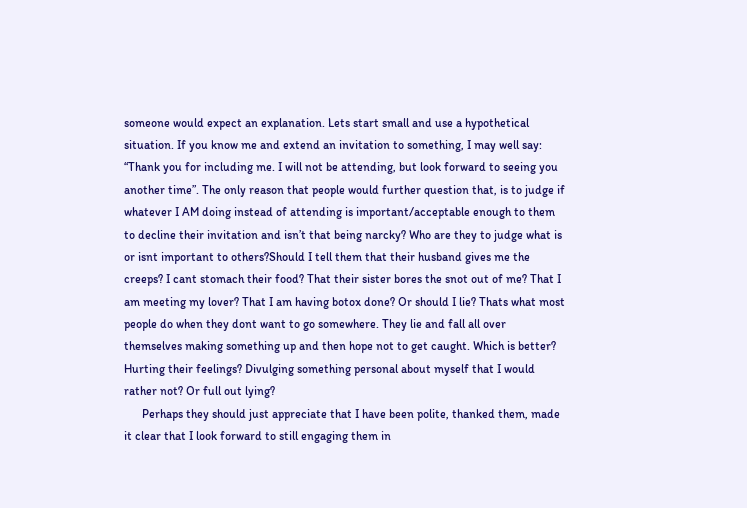someone would expect an explanation. Lets start small and use a hypothetical situation. If you know me and extend an invitation to something, I may well say: “Thank you for including me. I will not be attending, but look forward to seeing you another time”. The only reason that people would further question that, is to judge if whatever I AM doing instead of attending is important/acceptable enough to them to decline their invitation and isn’t that being narcky? Who are they to judge what is or isnt important to others?Should I tell them that their husband gives me the creeps? I cant stomach their food? That their sister bores the snot out of me? That I am meeting my lover? That I am having botox done? Or should I lie? Thats what most people do when they dont want to go somewhere. They lie and fall all over themselves making something up and then hope not to get caught. Which is better? Hurting their feelings? Divulging something personal about myself that I would rather not? Or full out lying?
      Perhaps they should just appreciate that I have been polite, thanked them, made it clear that I look forward to still engaging them in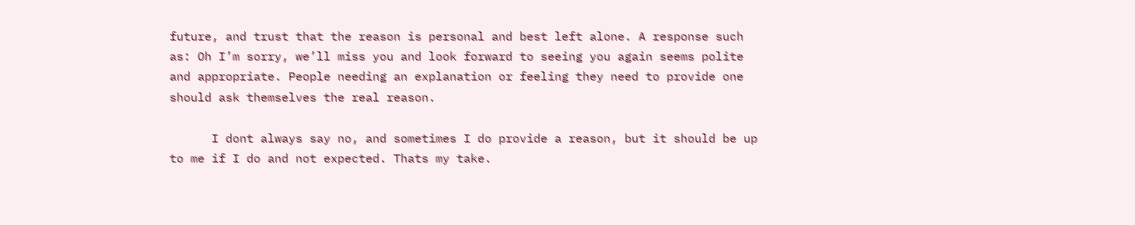future, and trust that the reason is personal and best left alone. A response such as: Oh I’m sorry, we’ll miss you and look forward to seeing you again seems polite and appropriate. People needing an explanation or feeling they need to provide one should ask themselves the real reason.

      I dont always say no, and sometimes I do provide a reason, but it should be up to me if I do and not expected. Thats my take.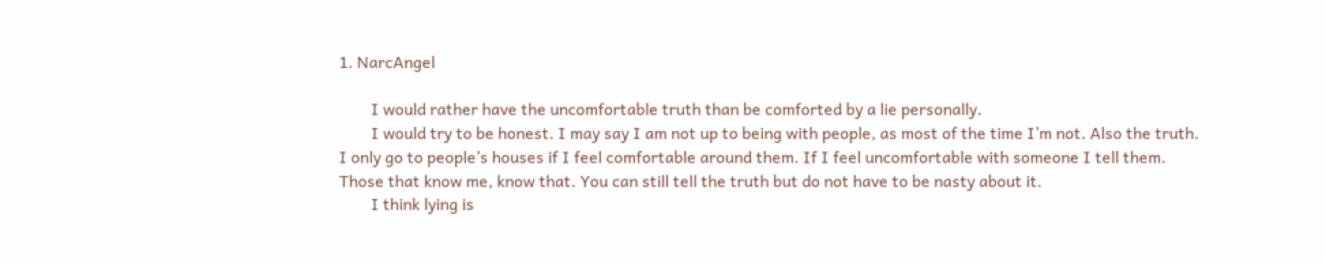1. NarcAngel

        I would rather have the uncomfortable truth than be comforted by a lie personally.
        I would try to be honest. I may say I am not up to being with people, as most of the time I’m not. Also the truth. I only go to people’s houses if I feel comfortable around them. If I feel uncomfortable with someone I tell them. Those that know me, know that. You can still tell the truth but do not have to be nasty about it.
        I think lying is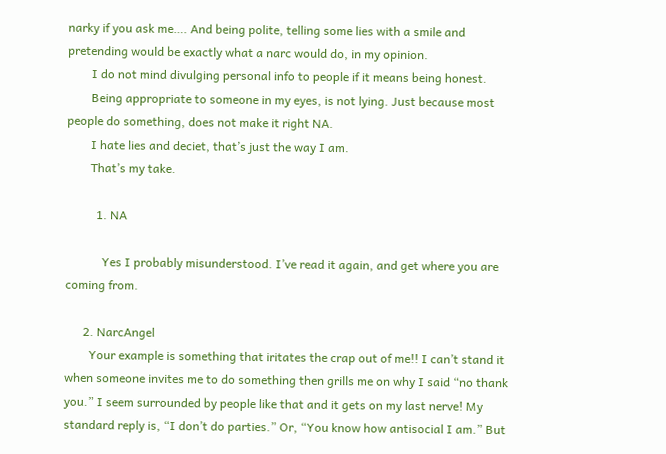narky if you ask me…. And being polite, telling some lies with a smile and pretending would be exactly what a narc would do, in my opinion.
        I do not mind divulging personal info to people if it means being honest.
        Being appropriate to someone in my eyes, is not lying. Just because most people do something, does not make it right NA.
        I hate lies and deciet, that’s just the way I am.
        That’s my take.

          1. NA

            Yes I probably misunderstood. I’ve read it again, and get where you are coming from.

      2. NarcAngel
        Your example is something that iritates the crap out of me!! I can’t stand it when someone invites me to do something then grills me on why I said “no thank you.” I seem surrounded by people like that and it gets on my last nerve! My standard reply is, “I don’t do parties.” Or, “You know how antisocial I am.” But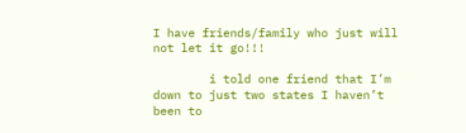I have friends/family who just will not let it go!!!

        i told one friend that I’m down to just two states I haven’t been to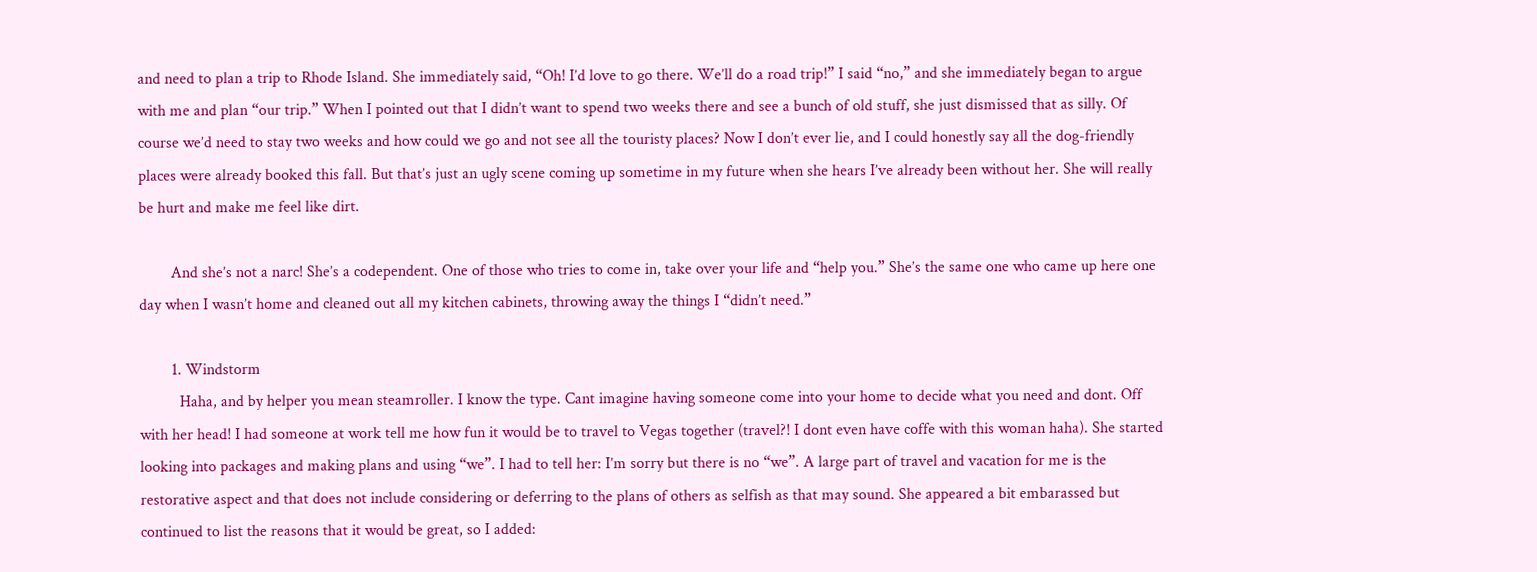and need to plan a trip to Rhode Island. She immediately said, “Oh! I’d love to go there. We’ll do a road trip!” I said “no,” and she immediately began to argue with me and plan “our trip.” When I pointed out that I didn’t want to spend two weeks there and see a bunch of old stuff, she just dismissed that as silly. Of course we’d need to stay two weeks and how could we go and not see all the touristy places? Now I don’t ever lie, and I could honestly say all the dog-friendly places were already booked this fall. But that’s just an ugly scene coming up sometime in my future when she hears I’ve already been without her. She will really be hurt and make me feel like dirt.

        And she’s not a narc! She’s a codependent. One of those who tries to come in, take over your life and “help you.” She’s the same one who came up here one day when I wasn’t home and cleaned out all my kitchen cabinets, throwing away the things I “didn’t need.”

        1. Windstorm
          Haha, and by helper you mean steamroller. I know the type. Cant imagine having someone come into your home to decide what you need and dont. Off with her head! I had someone at work tell me how fun it would be to travel to Vegas together (travel?! I dont even have coffe with this woman haha). She started looking into packages and making plans and using “we”. I had to tell her: I’m sorry but there is no “we”. A large part of travel and vacation for me is the restorative aspect and that does not include considering or deferring to the plans of others as selfish as that may sound. She appeared a bit embarassed but continued to list the reasons that it would be great, so I added: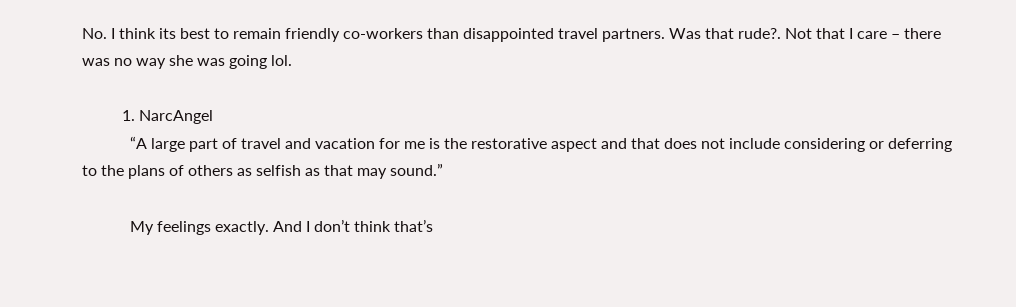No. I think its best to remain friendly co-workers than disappointed travel partners. Was that rude?. Not that I care – there was no way she was going lol.

          1. NarcAngel
            “A large part of travel and vacation for me is the restorative aspect and that does not include considering or deferring to the plans of others as selfish as that may sound.”

            My feelings exactly. And I don’t think that’s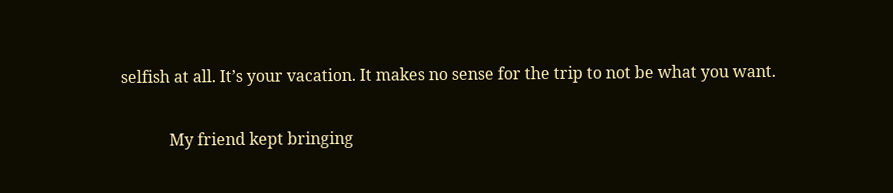selfish at all. It’s your vacation. It makes no sense for the trip to not be what you want.

            My friend kept bringing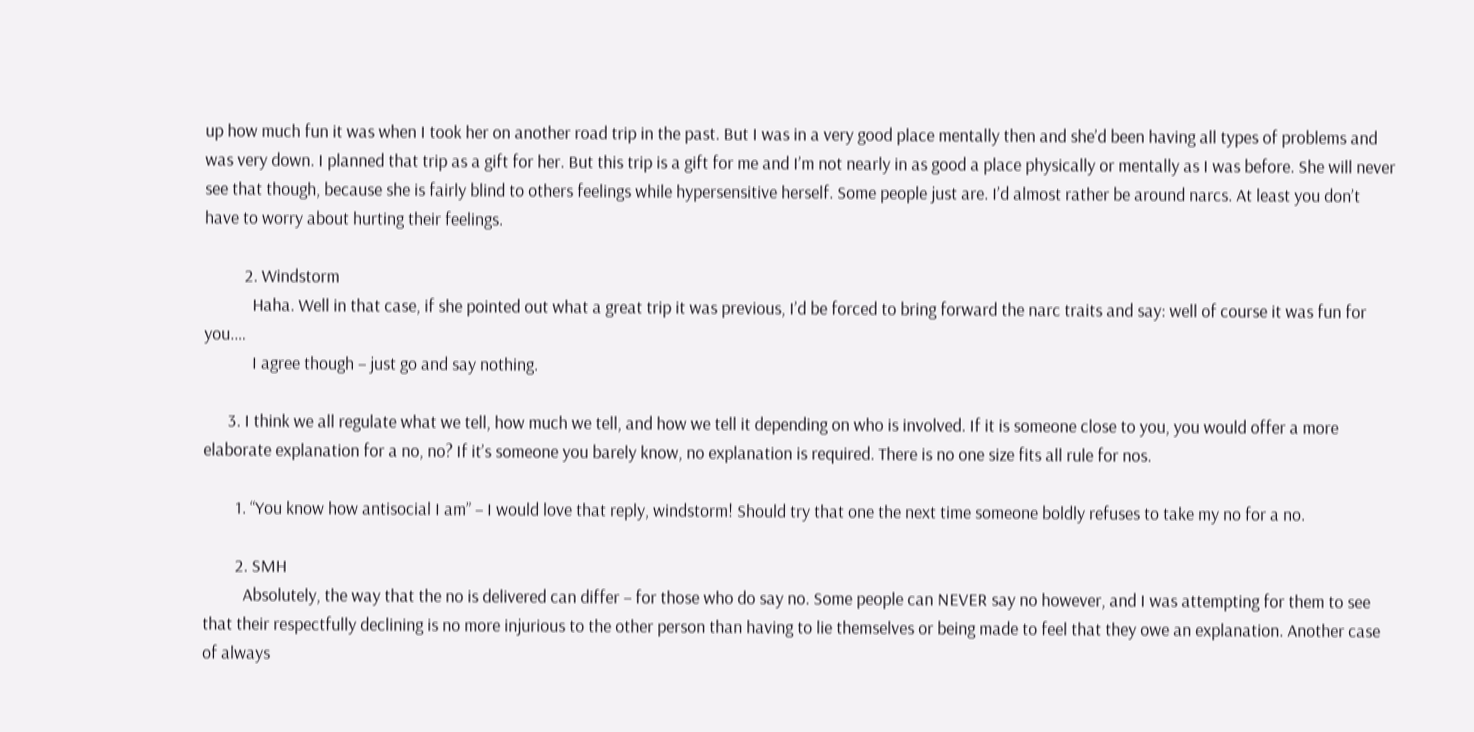up how much fun it was when I took her on another road trip in the past. But I was in a very good place mentally then and she’d been having all types of problems and was very down. I planned that trip as a gift for her. But this trip is a gift for me and I’m not nearly in as good a place physically or mentally as I was before. She will never see that though, because she is fairly blind to others feelings while hypersensitive herself. Some people just are. I’d almost rather be around narcs. At least you don’t have to worry about hurting their feelings.

          2. Windstorm
            Haha. Well in that case, if she pointed out what a great trip it was previous, I’d be forced to bring forward the narc traits and say: well of course it was fun for you.…
            I agree though – just go and say nothing.

      3. I think we all regulate what we tell, how much we tell, and how we tell it depending on who is involved. If it is someone close to you, you would offer a more elaborate explanation for a no, no? If it’s someone you barely know, no explanation is required. There is no one size fits all rule for nos.

        1. “You know how antisocial I am” – I would love that reply, windstorm! Should try that one the next time someone boldly refuses to take my no for a no.

        2. SMH
          Absolutely, the way that the no is delivered can differ – for those who do say no. Some people can NEVER say no however, and I was attempting for them to see that their respectfully declining is no more injurious to the other person than having to lie themselves or being made to feel that they owe an explanation. Another case of always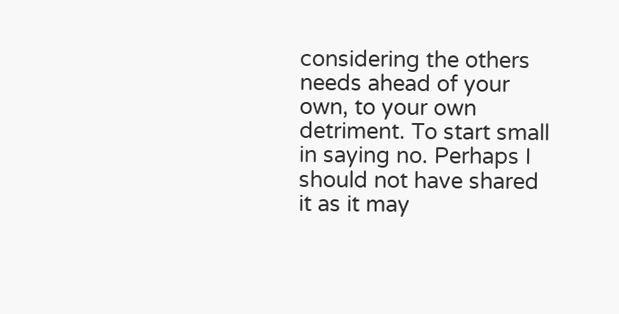considering the others needs ahead of your own, to your own detriment. To start small in saying no. Perhaps I should not have shared it as it may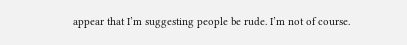appear that I’m suggesting people be rude. I’m not of course.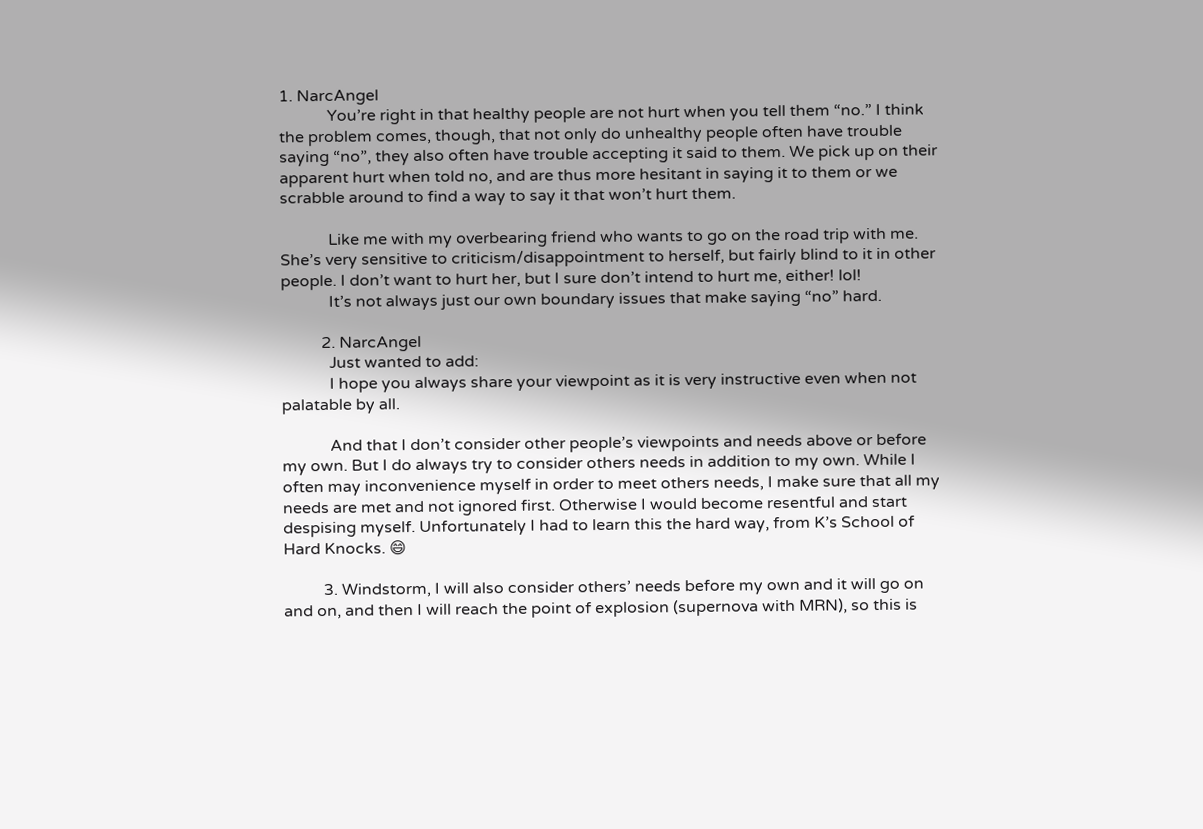1. NarcAngel
            You’re right in that healthy people are not hurt when you tell them “no.” I think the problem comes, though, that not only do unhealthy people often have trouble saying “no”, they also often have trouble accepting it said to them. We pick up on their apparent hurt when told no, and are thus more hesitant in saying it to them or we scrabble around to find a way to say it that won’t hurt them.

            Like me with my overbearing friend who wants to go on the road trip with me. She’s very sensitive to criticism/disappointment to herself, but fairly blind to it in other people. I don’t want to hurt her, but I sure don’t intend to hurt me, either! lol!
            It’s not always just our own boundary issues that make saying “no” hard.

          2. NarcAngel
            Just wanted to add:
            I hope you always share your viewpoint as it is very instructive even when not palatable by all.

            And that I don’t consider other people’s viewpoints and needs above or before my own. But I do always try to consider others needs in addition to my own. While I often may inconvenience myself in order to meet others needs, I make sure that all my needs are met and not ignored first. Otherwise I would become resentful and start despising myself. Unfortunately I had to learn this the hard way, from K’s School of Hard Knocks. 😄

          3. Windstorm, I will also consider others’ needs before my own and it will go on and on, and then I will reach the point of explosion (supernova with MRN), so this is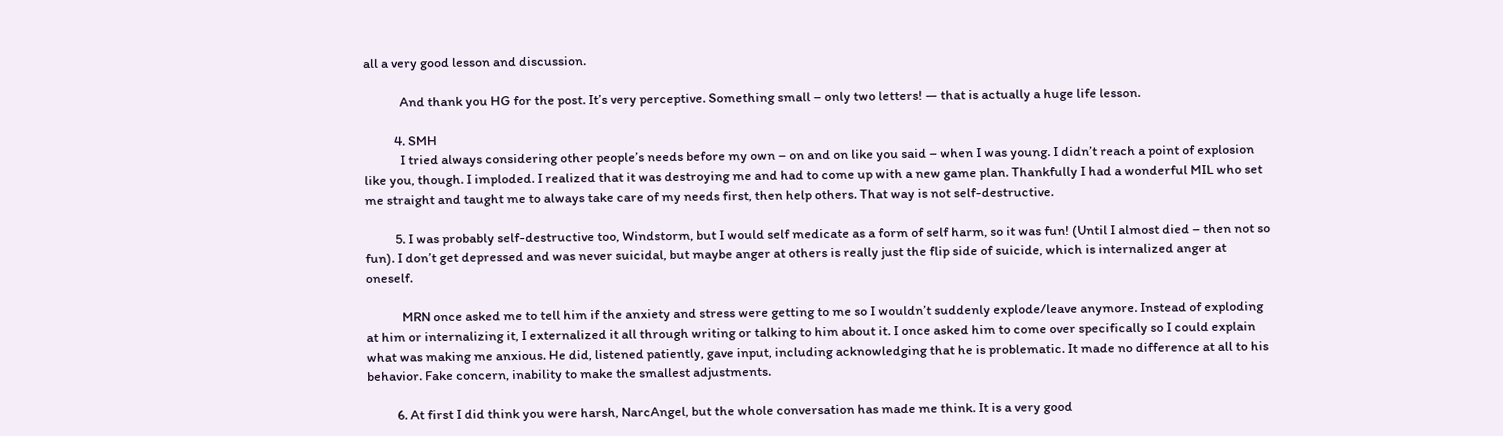all a very good lesson and discussion.

            And thank you HG for the post. It’s very perceptive. Something small – only two letters! — that is actually a huge life lesson.

          4. SMH
            I tried always considering other people’s needs before my own – on and on like you said – when I was young. I didn’t reach a point of explosion like you, though. I imploded. I realized that it was destroying me and had to come up with a new game plan. Thankfully I had a wonderful MIL who set me straight and taught me to always take care of my needs first, then help others. That way is not self-destructive.

          5. I was probably self-destructive too, Windstorm, but I would self medicate as a form of self harm, so it was fun! (Until I almost died – then not so fun). I don’t get depressed and was never suicidal, but maybe anger at others is really just the flip side of suicide, which is internalized anger at oneself.

            MRN once asked me to tell him if the anxiety and stress were getting to me so I wouldn’t suddenly explode/leave anymore. Instead of exploding at him or internalizing it, I externalized it all through writing or talking to him about it. I once asked him to come over specifically so I could explain what was making me anxious. He did, listened patiently, gave input, including acknowledging that he is problematic. It made no difference at all to his behavior. Fake concern, inability to make the smallest adjustments.

          6. At first I did think you were harsh, NarcAngel, but the whole conversation has made me think. It is a very good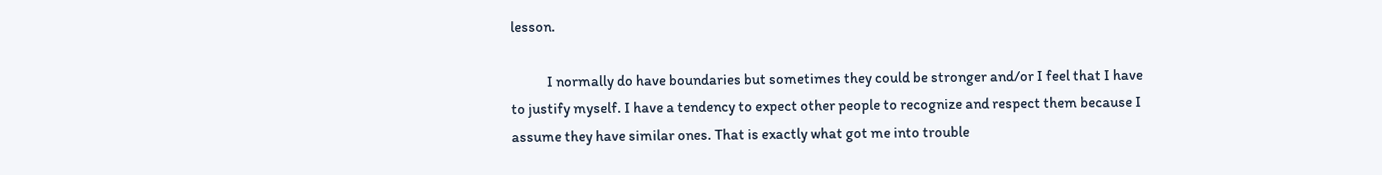lesson.

            I normally do have boundaries but sometimes they could be stronger and/or I feel that I have to justify myself. I have a tendency to expect other people to recognize and respect them because I assume they have similar ones. That is exactly what got me into trouble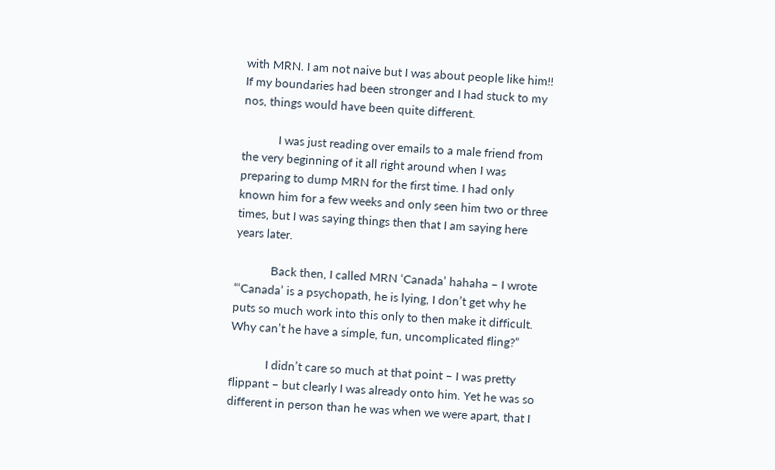with MRN. I am not naive but I was about people like him!! If my boundaries had been stronger and I had stuck to my nos, things would have been quite different.

            I was just reading over emails to a male friend from the very beginning of it all right around when I was preparing to dump MRN for the first time. I had only known him for a few weeks and only seen him two or three times, but I was saying things then that I am saying here years later.

            Back then, I called MRN ‘Canada’ hahaha – I wrote “‘Canada’ is a psychopath, he is lying, I don’t get why he puts so much work into this only to then make it difficult. Why can’t he have a simple, fun, uncomplicated fling?”

            I didn’t care so much at that point – I was pretty flippant – but clearly I was already onto him. Yet he was so different in person than he was when we were apart, that I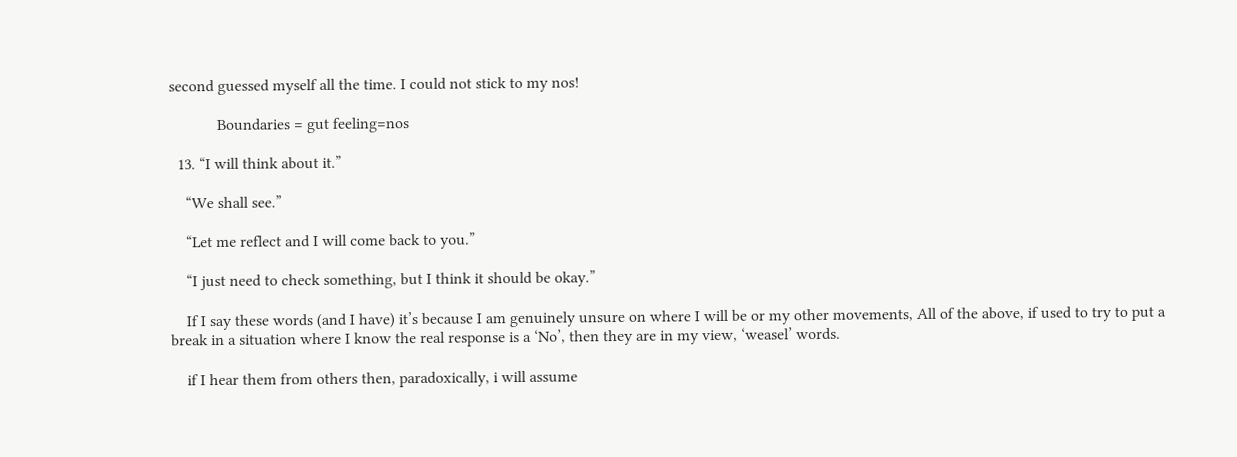second guessed myself all the time. I could not stick to my nos!

            Boundaries = gut feeling=nos

  13. “I will think about it.”

    “We shall see.”

    “Let me reflect and I will come back to you.”

    “I just need to check something, but I think it should be okay.”

    If I say these words (and I have) it’s because I am genuinely unsure on where I will be or my other movements, All of the above, if used to try to put a break in a situation where I know the real response is a ‘No’, then they are in my view, ‘weasel’ words.

    if I hear them from others then, paradoxically, i will assume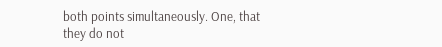both points simultaneously. One, that they do not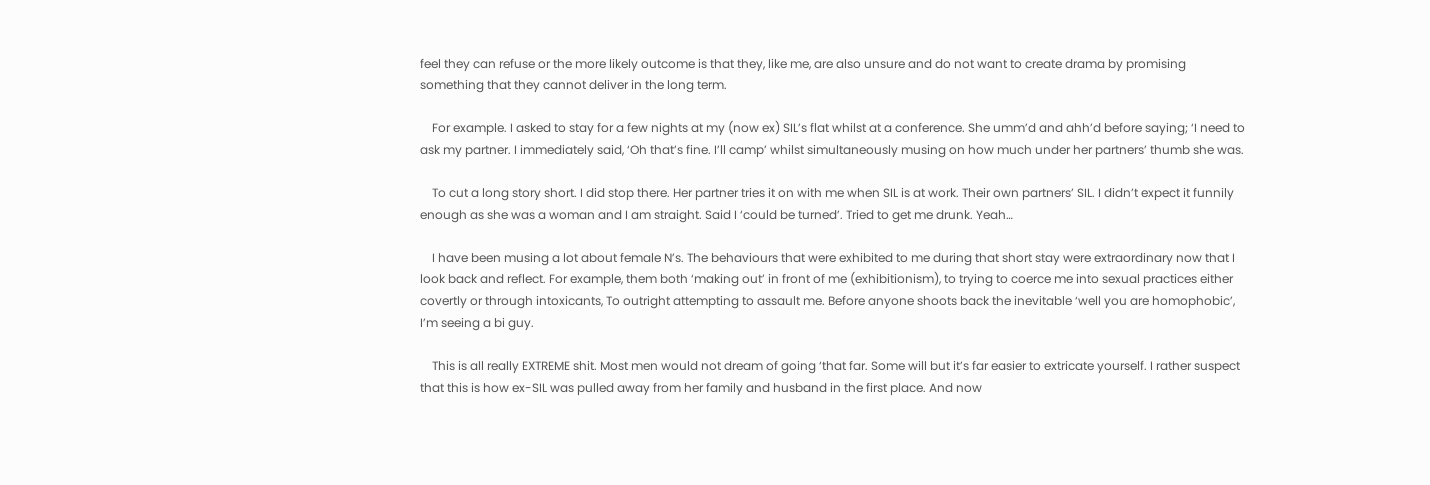feel they can refuse or the more likely outcome is that they, like me, are also unsure and do not want to create drama by promising something that they cannot deliver in the long term.

    For example. I asked to stay for a few nights at my (now ex) SIL’s flat whilst at a conference. She umm’d and ahh’d before saying; ‘I need to ask my partner. I immediately said, ‘Oh that’s fine. I’ll camp’ whilst simultaneously musing on how much under her partners’ thumb she was.

    To cut a long story short. I did stop there. Her partner tries it on with me when SIL is at work. Their own partners’ SIL. I didn’t expect it funnily enough as she was a woman and I am straight. Said I ‘could be turned’. Tried to get me drunk. Yeah…

    I have been musing a lot about female N’s. The behaviours that were exhibited to me during that short stay were extraordinary now that I look back and reflect. For example, them both ‘making out’ in front of me (exhibitionism), to trying to coerce me into sexual practices either covertly or through intoxicants, To outright attempting to assault me. Before anyone shoots back the inevitable ‘well you are homophobic’, I’m seeing a bi guy.

    This is all really EXTREME shit. Most men would not dream of going ‘that far. Some will but it’s far easier to extricate yourself. I rather suspect that this is how ex-SIL was pulled away from her family and husband in the first place. And now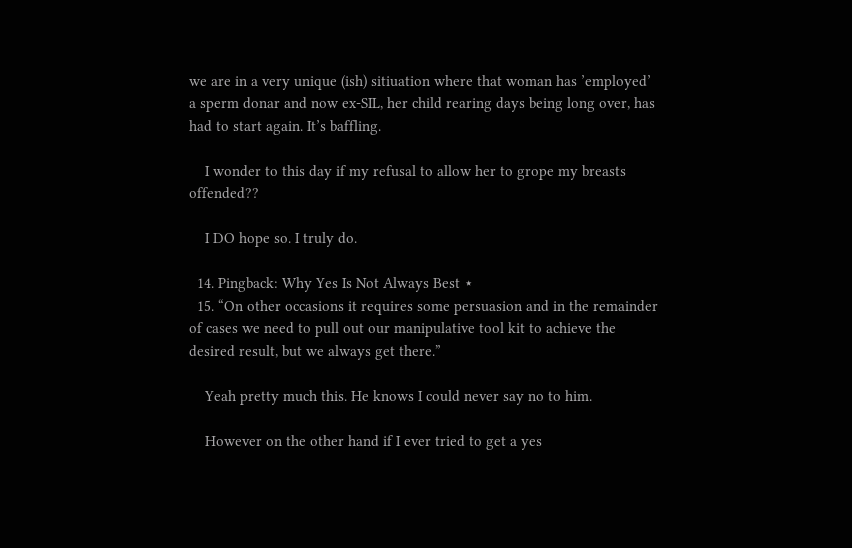we are in a very unique (ish) sitiuation where that woman has ’employed’ a sperm donar and now ex-SIL, her child rearing days being long over, has had to start again. It’s baffling.

    I wonder to this day if my refusal to allow her to grope my breasts offended??

    I DO hope so. I truly do.

  14. Pingback: Why Yes Is Not Always Best ⋆
  15. “On other occasions it requires some persuasion and in the remainder of cases we need to pull out our manipulative tool kit to achieve the desired result, but we always get there.”

    Yeah pretty much this. He knows I could never say no to him.

    However on the other hand if I ever tried to get a yes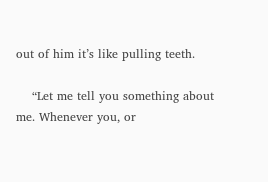out of him it’s like pulling teeth.

    “Let me tell you something about me. Whenever you, or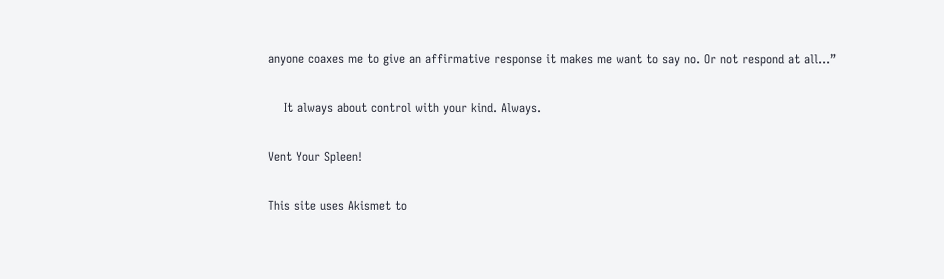anyone coaxes me to give an affirmative response it makes me want to say no. Or not respond at all…”

    It always about control with your kind. Always.

Vent Your Spleen!

This site uses Akismet to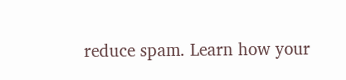reduce spam. Learn how your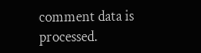comment data is processed.